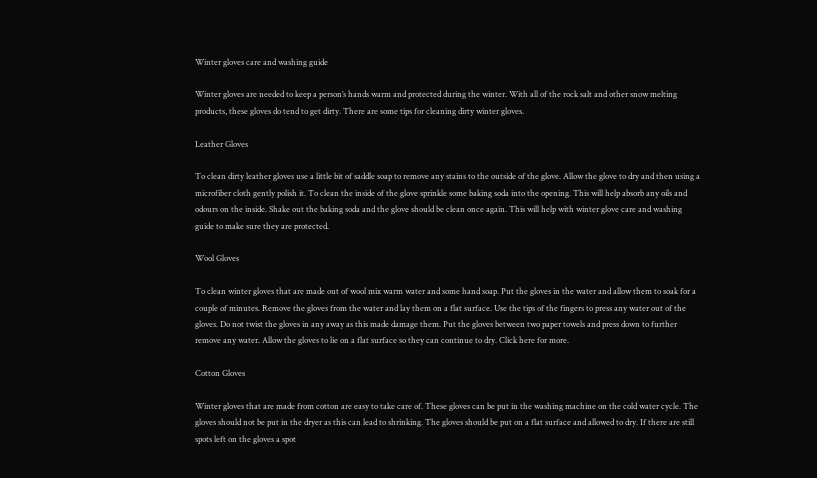Winter gloves care and washing guide

Winter gloves are needed to keep a person’s hands warm and protected during the winter. With all of the rock salt and other snow melting products, these gloves do tend to get dirty. There are some tips for cleaning dirty winter gloves.

Leather Gloves

To clean dirty leather gloves use a little bit of saddle soap to remove any stains to the outside of the glove. Allow the glove to dry and then using a microfiber cloth gently polish it. To clean the inside of the glove sprinkle some baking soda into the opening. This will help absorb any oils and odours on the inside. Shake out the baking soda and the glove should be clean once again. This will help with winter glove care and washing guide to make sure they are protected.

Wool Gloves

To clean winter gloves that are made out of wool mix warm water and some hand soap. Put the gloves in the water and allow them to soak for a couple of minutes. Remove the gloves from the water and lay them on a flat surface. Use the tips of the fingers to press any water out of the gloves. Do not twist the gloves in any away as this made damage them. Put the gloves between two paper towels and press down to further remove any water. Allow the gloves to lie on a flat surface so they can continue to dry. Click here for more.

Cotton Gloves

Winter gloves that are made from cotton are easy to take care of. These gloves can be put in the washing machine on the cold water cycle. The gloves should not be put in the dryer as this can lead to shrinking. The gloves should be put on a flat surface and allowed to dry. If there are still spots left on the gloves a spot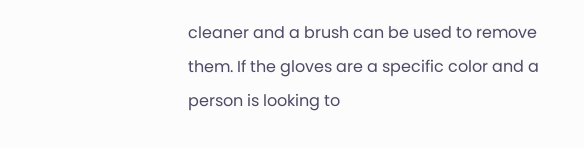cleaner and a brush can be used to remove them. If the gloves are a specific color and a person is looking to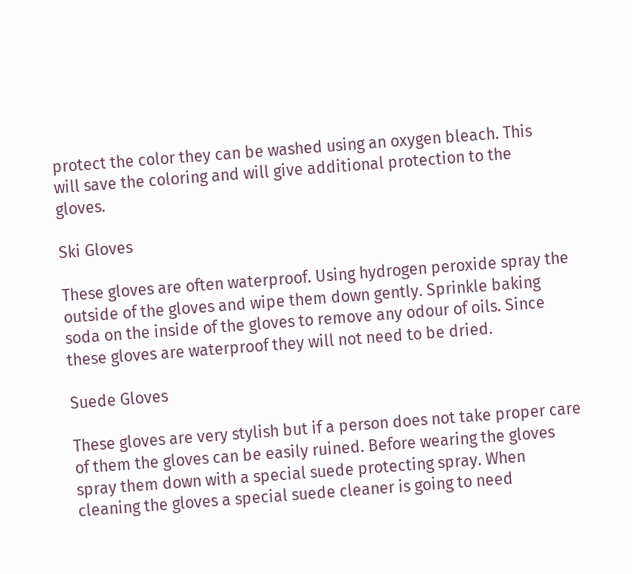protect the color they can be washed using an oxygen bleach. This will save the coloring and will give additional protection to the gloves.

Ski Gloves

These gloves are often waterproof. Using hydrogen peroxide spray the outside of the gloves and wipe them down gently. Sprinkle baking soda on the inside of the gloves to remove any odour of oils. Since these gloves are waterproof they will not need to be dried.

Suede Gloves

These gloves are very stylish but if a person does not take proper care of them the gloves can be easily ruined. Before wearing the gloves spray them down with a special suede protecting spray. When cleaning the gloves a special suede cleaner is going to need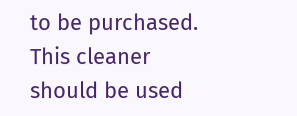to be purchased. This cleaner should be used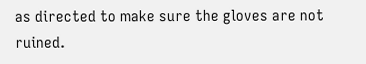as directed to make sure the gloves are not ruined.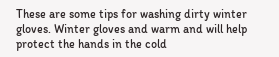These are some tips for washing dirty winter gloves. Winter gloves and warm and will help protect the hands in the cold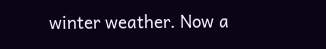winter weather. Now a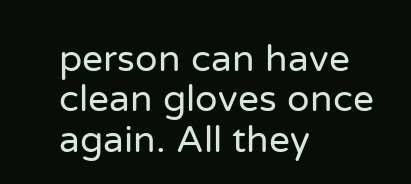person can have clean gloves once again. All they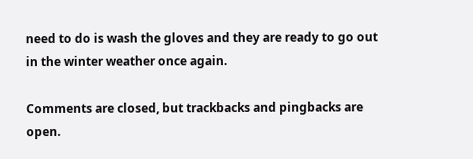need to do is wash the gloves and they are ready to go out in the winter weather once again.

Comments are closed, but trackbacks and pingbacks are open.